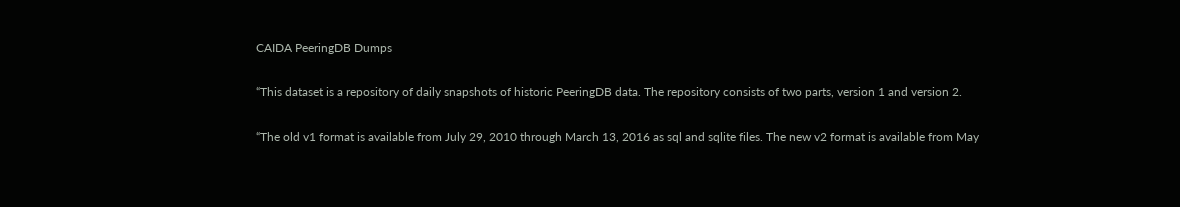CAIDA PeeringDB Dumps

“This dataset is a repository of daily snapshots of historic PeeringDB data. The repository consists of two parts, version 1 and version 2.

“The old v1 format is available from July 29, 2010 through March 13, 2016 as sql and sqlite files. The new v2 format is available from May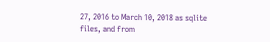27, 2016 to March 10, 2018 as sqlite files, and from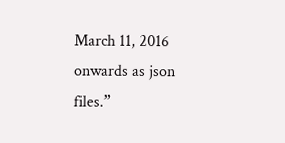March 11, 2016 onwards as json files.”